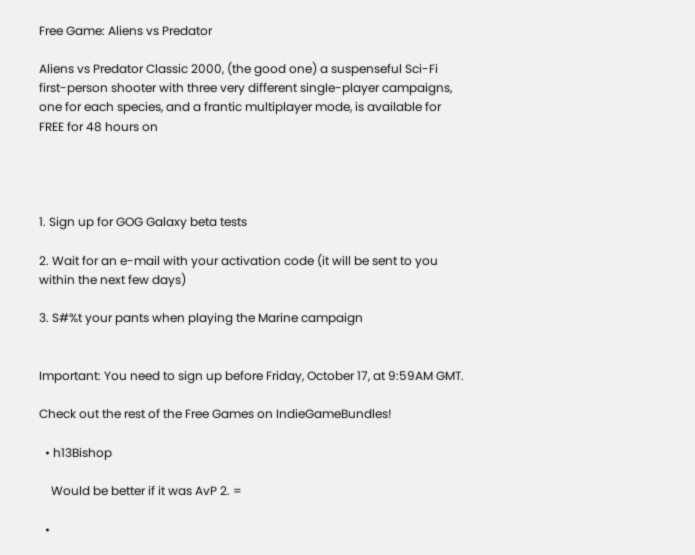Free Game: Aliens vs Predator

Aliens vs Predator Classic 2000, (the good one) a suspenseful Sci-Fi first-person shooter with three very different single-player campaigns, one for each species, and a frantic multiplayer mode, is available for FREE for 48 hours on




1. Sign up for GOG Galaxy beta tests

2. Wait for an e-mail with your activation code (it will be sent to you within the next few days)

3. S#%t your pants when playing the Marine campaign


Important: You need to sign up before Friday, October 17, at 9:59AM GMT.

Check out the rest of the Free Games on IndieGameBundles!

  • h13Bishop

    Would be better if it was AvP 2. =

  •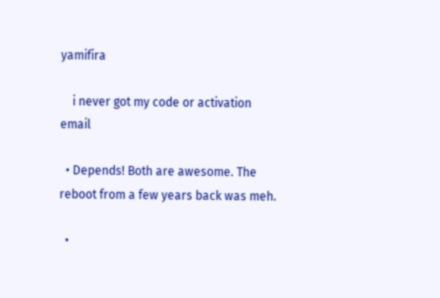yamifira

    i never got my code or activation email

  • Depends! Both are awesome. The reboot from a few years back was meh.

  •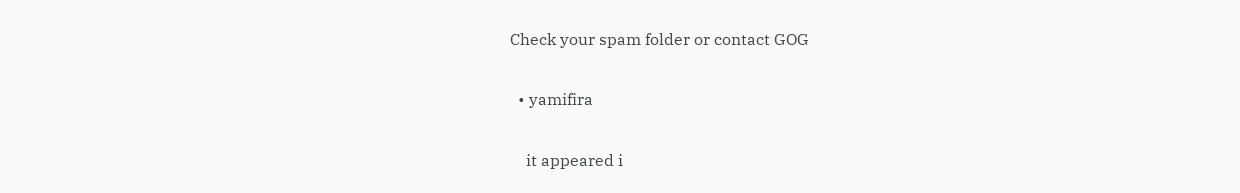Check your spam folder or contact GOG

  • yamifira

    it appeared i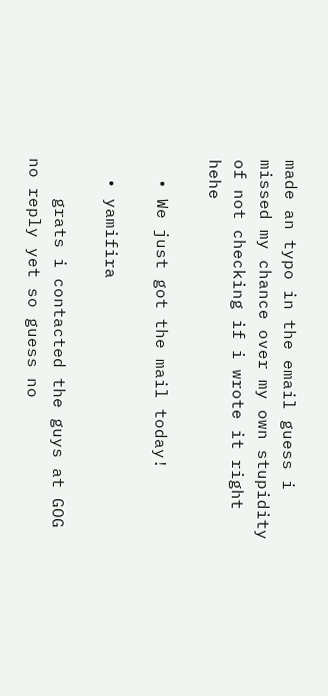made an typo in the email guess i missed my chance over my own stupidity of not checking if i wrote it right hehe

  • We just got the mail today!

  • yamifira

    grats i contacted the guys at GOG no reply yet so guess no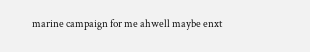marine campaign for me ahwell maybe enxt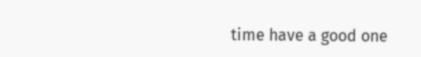time have a good one